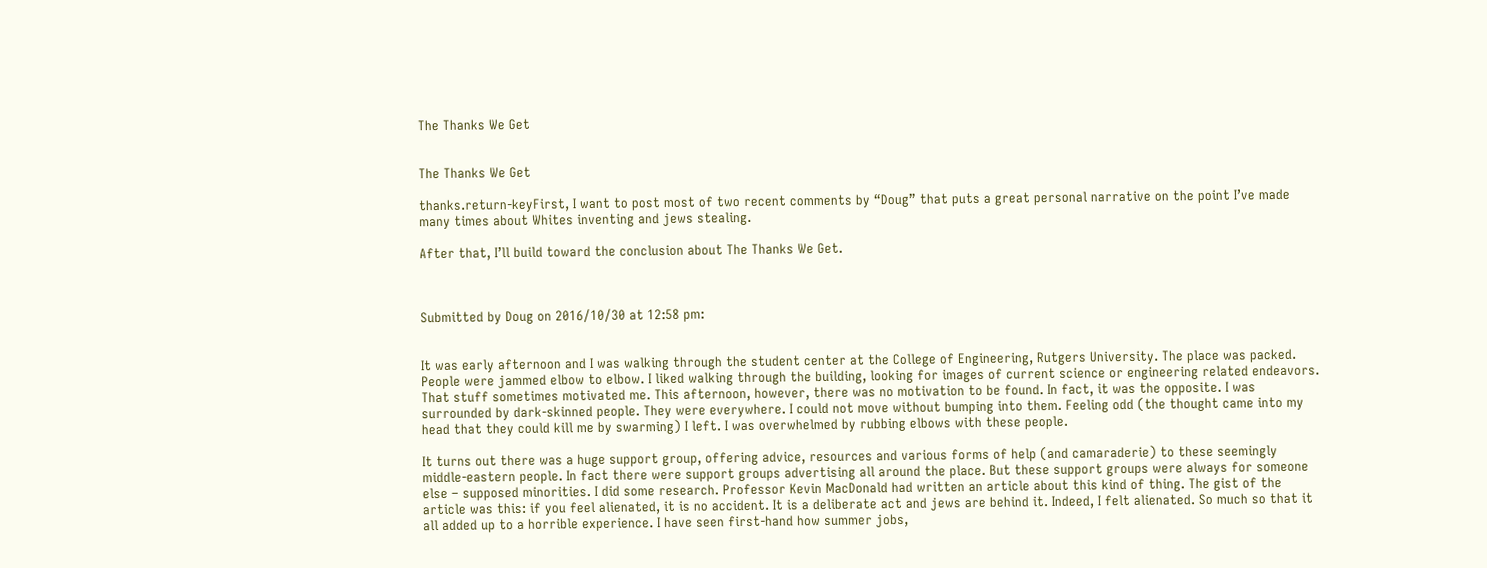The Thanks We Get


The Thanks We Get

thanks.return-keyFirst, I want to post most of two recent comments by “Doug” that puts a great personal narrative on the point I’ve made many times about Whites inventing and jews stealing.

After that, I’ll build toward the conclusion about The Thanks We Get.



Submitted by Doug on 2016/10/30 at 12:58 pm:


It was early afternoon and I was walking through the student center at the College of Engineering, Rutgers University. The place was packed. People were jammed elbow to elbow. I liked walking through the building, looking for images of current science or engineering related endeavors. That stuff sometimes motivated me. This afternoon, however, there was no motivation to be found. In fact, it was the opposite. I was surrounded by dark-skinned people. They were everywhere. I could not move without bumping into them. Feeling odd (the thought came into my head that they could kill me by swarming) I left. I was overwhelmed by rubbing elbows with these people.

It turns out there was a huge support group, offering advice, resources and various forms of help (and camaraderie) to these seemingly middle-eastern people. In fact there were support groups advertising all around the place. But these support groups were always for someone else – supposed minorities. I did some research. Professor Kevin MacDonald had written an article about this kind of thing. The gist of the article was this: if you feel alienated, it is no accident. It is a deliberate act and jews are behind it. Indeed, I felt alienated. So much so that it all added up to a horrible experience. I have seen first-hand how summer jobs,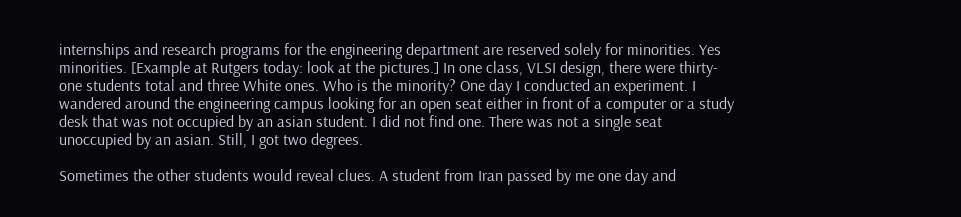internships and research programs for the engineering department are reserved solely for minorities. Yes minorities. [Example at Rutgers today: look at the pictures.] In one class, VLSI design, there were thirty-one students total and three White ones. Who is the minority? One day I conducted an experiment. I wandered around the engineering campus looking for an open seat either in front of a computer or a study desk that was not occupied by an asian student. I did not find one. There was not a single seat unoccupied by an asian. Still, I got two degrees.

Sometimes the other students would reveal clues. A student from Iran passed by me one day and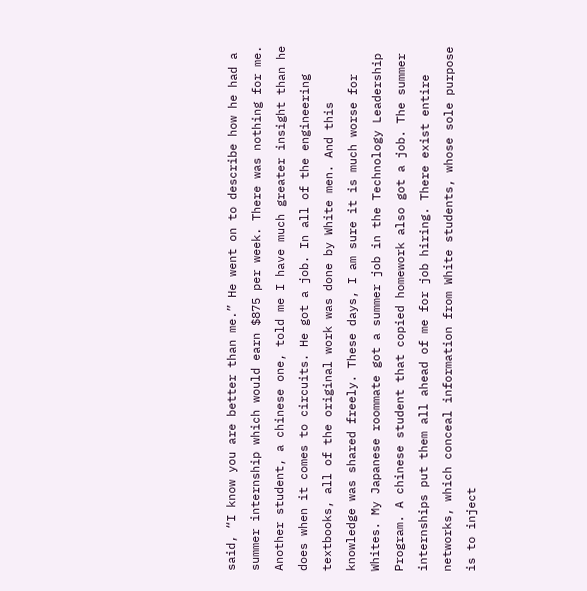said, “I know you are better than me.” He went on to describe how he had a summer internship which would earn $875 per week. There was nothing for me. Another student, a chinese one, told me I have much greater insight than he does when it comes to circuits. He got a job. In all of the engineering textbooks, all of the original work was done by White men. And this knowledge was shared freely. These days, I am sure it is much worse for Whites. My Japanese roommate got a summer job in the Technology Leadership Program. A chinese student that copied homework also got a job. The summer internships put them all ahead of me for job hiring. There exist entire networks, which conceal information from White students, whose sole purpose is to inject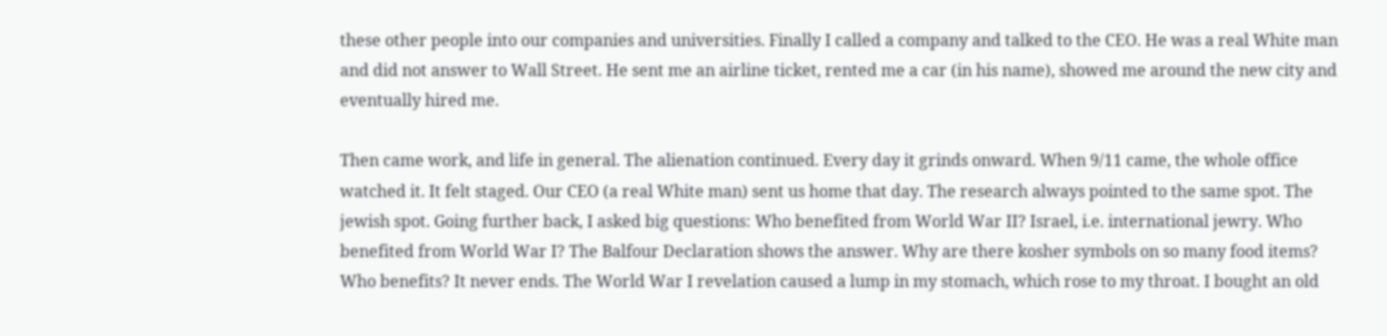these other people into our companies and universities. Finally I called a company and talked to the CEO. He was a real White man and did not answer to Wall Street. He sent me an airline ticket, rented me a car (in his name), showed me around the new city and eventually hired me.

Then came work, and life in general. The alienation continued. Every day it grinds onward. When 9/11 came, the whole office watched it. It felt staged. Our CEO (a real White man) sent us home that day. The research always pointed to the same spot. The jewish spot. Going further back, I asked big questions: Who benefited from World War II? Israel, i.e. international jewry. Who benefited from World War I? The Balfour Declaration shows the answer. Why are there kosher symbols on so many food items? Who benefits? It never ends. The World War I revelation caused a lump in my stomach, which rose to my throat. I bought an old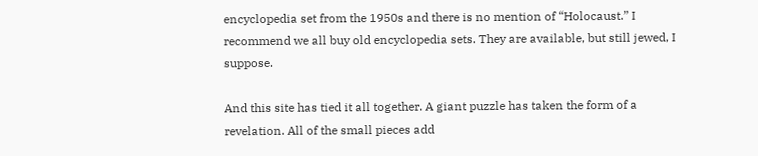encyclopedia set from the 1950s and there is no mention of “Holocaust.” I recommend we all buy old encyclopedia sets. They are available, but still jewed, I suppose.

And this site has tied it all together. A giant puzzle has taken the form of a revelation. All of the small pieces add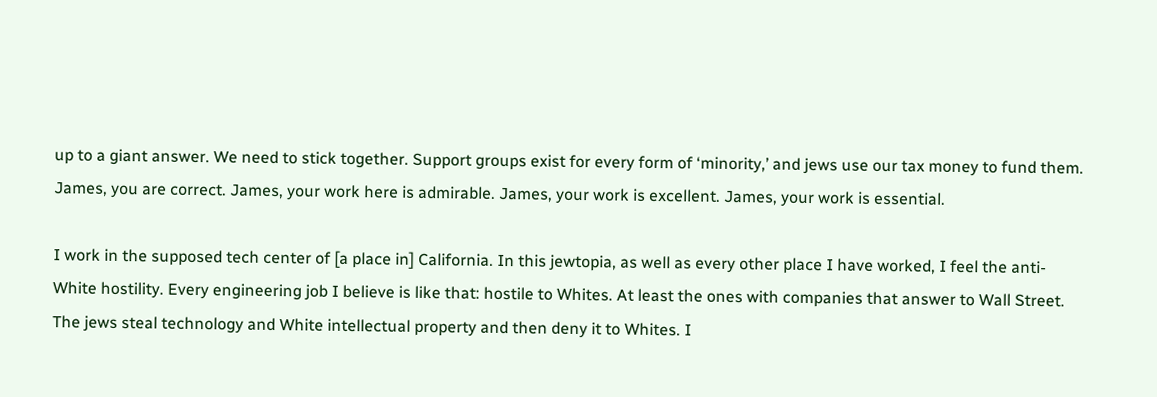up to a giant answer. We need to stick together. Support groups exist for every form of ‘minority,’ and jews use our tax money to fund them. James, you are correct. James, your work here is admirable. James, your work is excellent. James, your work is essential.

I work in the supposed tech center of [a place in] California. In this jewtopia, as well as every other place I have worked, I feel the anti-White hostility. Every engineering job I believe is like that: hostile to Whites. At least the ones with companies that answer to Wall Street. The jews steal technology and White intellectual property and then deny it to Whites. I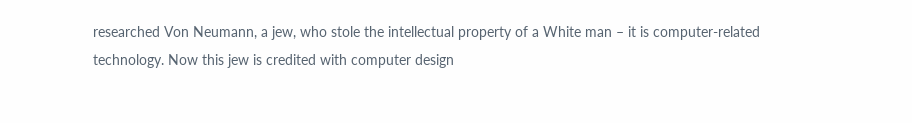researched Von Neumann, a jew, who stole the intellectual property of a White man – it is computer-related technology. Now this jew is credited with computer design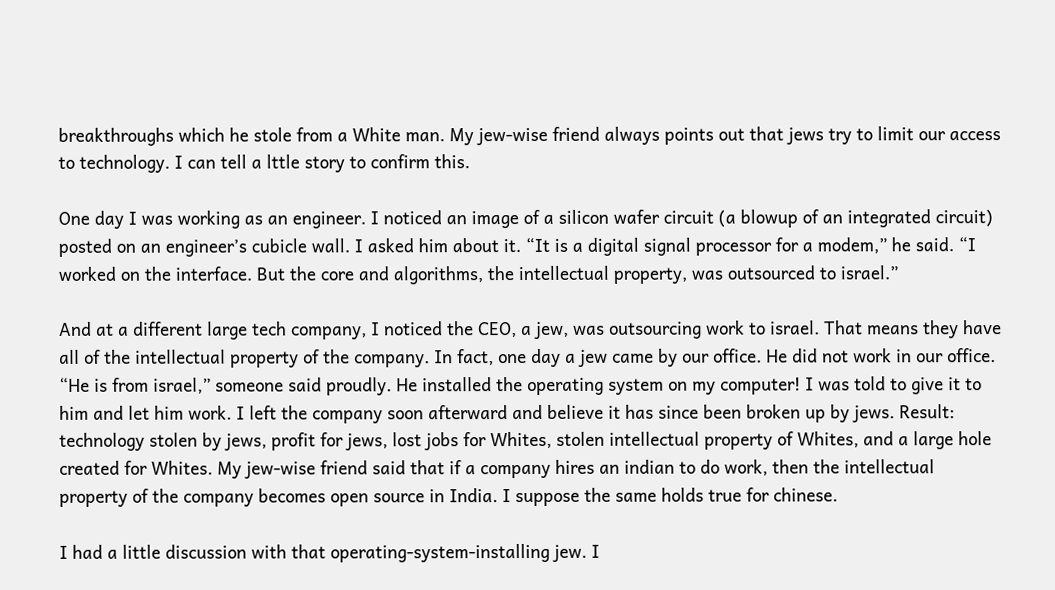breakthroughs which he stole from a White man. My jew-wise friend always points out that jews try to limit our access to technology. I can tell a lttle story to confirm this.

One day I was working as an engineer. I noticed an image of a silicon wafer circuit (a blowup of an integrated circuit) posted on an engineer’s cubicle wall. I asked him about it. “It is a digital signal processor for a modem,” he said. “I worked on the interface. But the core and algorithms, the intellectual property, was outsourced to israel.”

And at a different large tech company, I noticed the CEO, a jew, was outsourcing work to israel. That means they have all of the intellectual property of the company. In fact, one day a jew came by our office. He did not work in our office. “He is from israel,” someone said proudly. He installed the operating system on my computer! I was told to give it to him and let him work. I left the company soon afterward and believe it has since been broken up by jews. Result: technology stolen by jews, profit for jews, lost jobs for Whites, stolen intellectual property of Whites, and a large hole created for Whites. My jew-wise friend said that if a company hires an indian to do work, then the intellectual property of the company becomes open source in India. I suppose the same holds true for chinese.

I had a little discussion with that operating-system-installing jew. I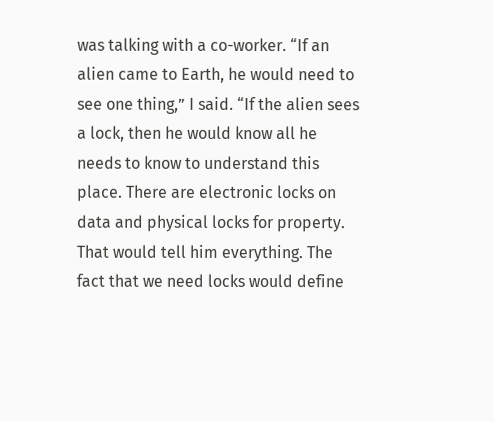was talking with a co-worker. “If an alien came to Earth, he would need to see one thing,” I said. “If the alien sees a lock, then he would know all he needs to know to understand this place. There are electronic locks on data and physical locks for property. That would tell him everything. The fact that we need locks would define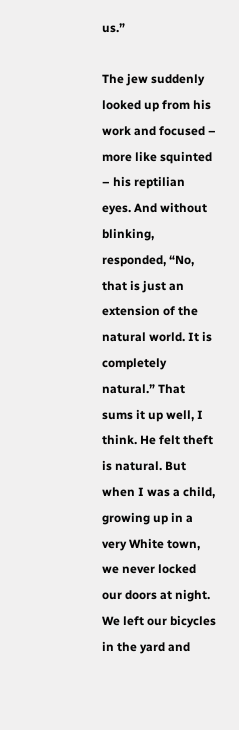us.”

The jew suddenly looked up from his work and focused – more like squinted – his reptilian eyes. And without blinking, responded, “No, that is just an extension of the natural world. It is completely natural.” That sums it up well, I think. He felt theft is natural. But when I was a child, growing up in a very White town, we never locked our doors at night. We left our bicycles in the yard and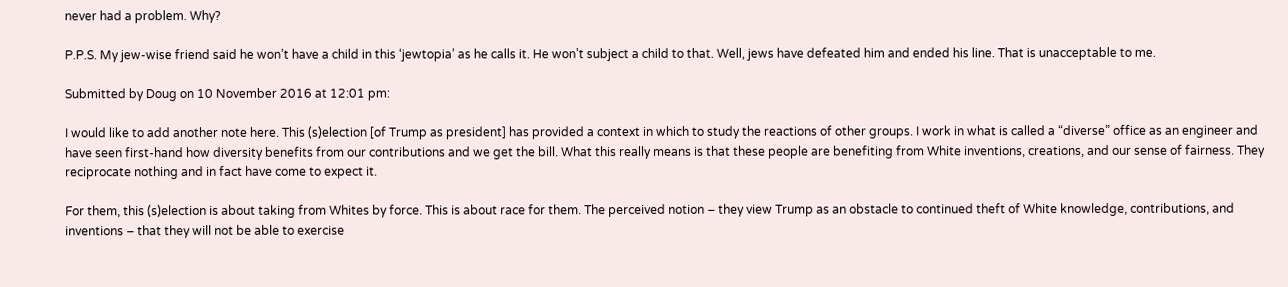never had a problem. Why?

P.P.S. My jew-wise friend said he won’t have a child in this ‘jewtopia’ as he calls it. He won’t subject a child to that. Well, jews have defeated him and ended his line. That is unacceptable to me.

Submitted by Doug on 10 November 2016 at 12:01 pm:

I would like to add another note here. This (s)election [of Trump as president] has provided a context in which to study the reactions of other groups. I work in what is called a “diverse” office as an engineer and have seen first-hand how diversity benefits from our contributions and we get the bill. What this really means is that these people are benefiting from White inventions, creations, and our sense of fairness. They reciprocate nothing and in fact have come to expect it.

For them, this (s)election is about taking from Whites by force. This is about race for them. The perceived notion – they view Trump as an obstacle to continued theft of White knowledge, contributions, and inventions – that they will not be able to exercise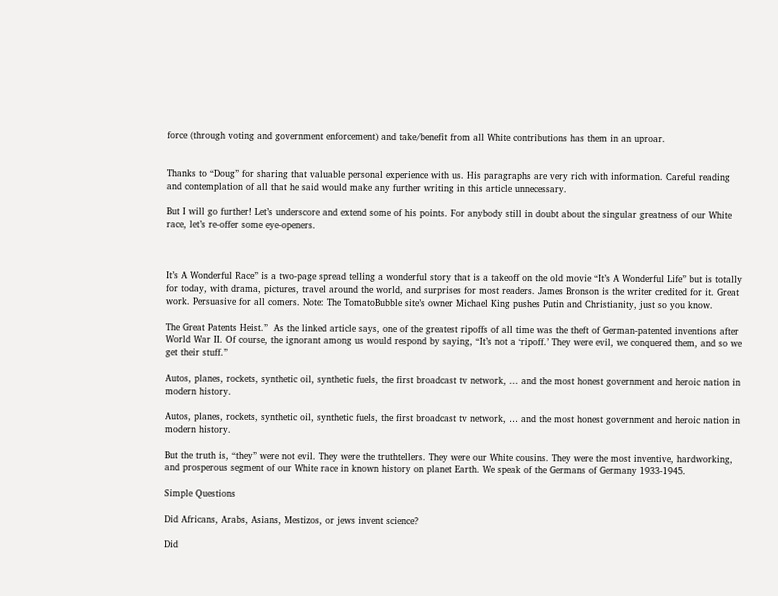force (through voting and government enforcement) and take/benefit from all White contributions has them in an uproar.


Thanks to “Doug” for sharing that valuable personal experience with us. His paragraphs are very rich with information. Careful reading and contemplation of all that he said would make any further writing in this article unnecessary.

But I will go further! Let’s underscore and extend some of his points. For anybody still in doubt about the singular greatness of our White race, let’s re-offer some eye-openers.



It’s A Wonderful Race” is a two-page spread telling a wonderful story that is a takeoff on the old movie “It’s A Wonderful Life” but is totally for today, with drama, pictures, travel around the world, and surprises for most readers. James Bronson is the writer credited for it. Great work. Persuasive for all comers. Note: The TomatoBubble site’s owner Michael King pushes Putin and Christianity, just so you know.

The Great Patents Heist.”  As the linked article says, one of the greatest ripoffs of all time was the theft of German-patented inventions after World War II. Of course, the ignorant among us would respond by saying, “It’s not a ‘ripoff.’ They were evil, we conquered them, and so we get their stuff.”

Autos, planes, rockets, synthetic oil, synthetic fuels, the first broadcast tv network, ... and the most honest government and heroic nation in modern history.

Autos, planes, rockets, synthetic oil, synthetic fuels, the first broadcast tv network, … and the most honest government and heroic nation in modern history.

But the truth is, “they” were not evil. They were the truthtellers. They were our White cousins. They were the most inventive, hardworking, and prosperous segment of our White race in known history on planet Earth. We speak of the Germans of Germany 1933-1945.

Simple Questions

Did Africans, Arabs, Asians, Mestizos, or jews invent science?

Did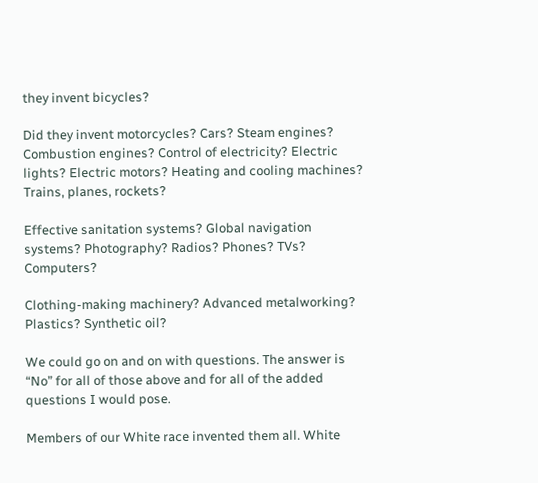they invent bicycles?

Did they invent motorcycles? Cars? Steam engines? Combustion engines? Control of electricity? Electric lights? Electric motors? Heating and cooling machines? Trains, planes, rockets?

Effective sanitation systems? Global navigation systems? Photography? Radios? Phones? TVs? Computers?

Clothing-making machinery? Advanced metalworking? Plastics? Synthetic oil?

We could go on and on with questions. The answer is “No” for all of those above and for all of the added questions I would pose.

Members of our White race invented them all. White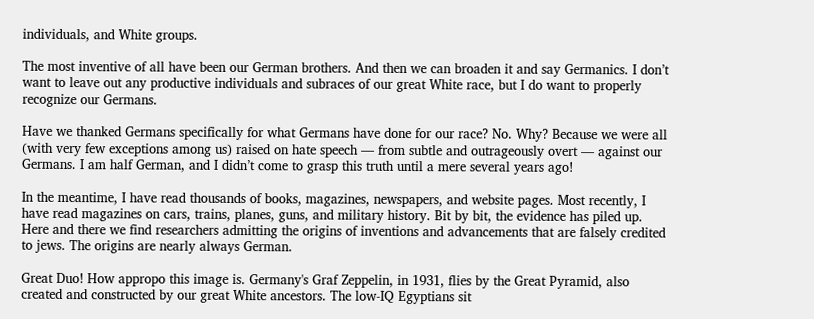individuals, and White groups.

The most inventive of all have been our German brothers. And then we can broaden it and say Germanics. I don’t want to leave out any productive individuals and subraces of our great White race, but I do want to properly recognize our Germans.

Have we thanked Germans specifically for what Germans have done for our race? No. Why? Because we were all (with very few exceptions among us) raised on hate speech — from subtle and outrageously overt — against our Germans. I am half German, and I didn’t come to grasp this truth until a mere several years ago!

In the meantime, I have read thousands of books, magazines, newspapers, and website pages. Most recently, I have read magazines on cars, trains, planes, guns, and military history. Bit by bit, the evidence has piled up. Here and there we find researchers admitting the origins of inventions and advancements that are falsely credited to jews. The origins are nearly always German.

Great Duo! How appropo this image is. Germany's Graf Zeppelin, in 1931, flies by the Great Pyramid, also created and constructed by our great White ancestors. The low-IQ Egyptians sit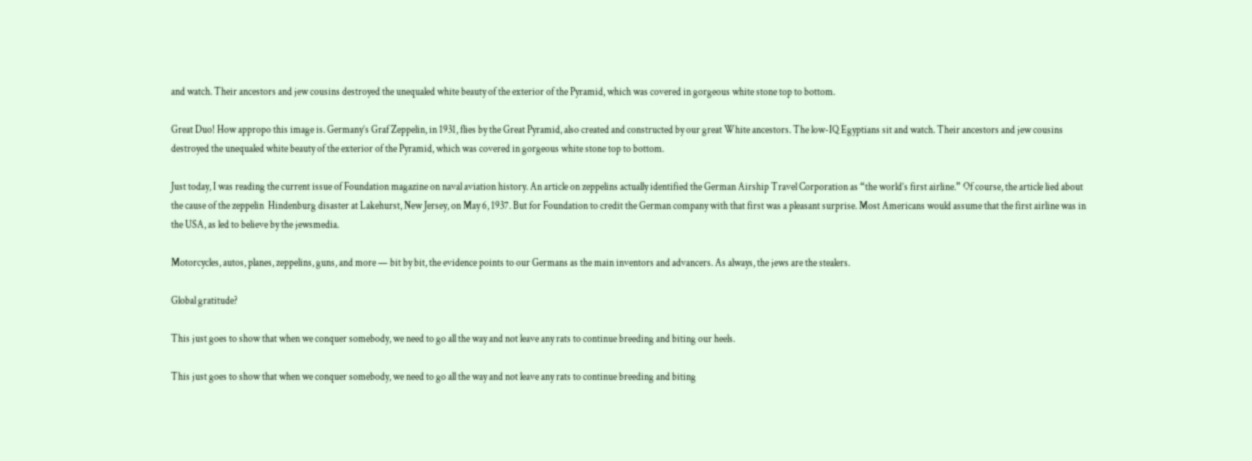and watch. Their ancestors and jew cousins destroyed the unequaled white beauty of the exterior of the Pyramid, which was covered in gorgeous white stone top to bottom.

Great Duo! How appropo this image is. Germany’s Graf Zeppelin, in 1931, flies by the Great Pyramid, also created and constructed by our great White ancestors. The low-IQ Egyptians sit and watch. Their ancestors and jew cousins destroyed the unequaled white beauty of the exterior of the Pyramid, which was covered in gorgeous white stone top to bottom.

Just today, I was reading the current issue of Foundation magazine on naval aviation history. An article on zeppelins actually identified the German Airship Travel Corporation as “the world’s first airline.” Of course, the article lied about the cause of the zeppelin  Hindenburg disaster at Lakehurst, New Jersey, on May 6, 1937. But for Foundation to credit the German company with that first was a pleasant surprise. Most Americans would assume that the first airline was in the USA, as led to believe by the jewsmedia.

Motorcycles, autos, planes, zeppelins, guns, and more — bit by bit, the evidence points to our Germans as the main inventors and advancers. As always, the jews are the stealers.

Global gratitude?

This just goes to show that when we conquer somebody, we need to go all the way and not leave any rats to continue breeding and biting our heels.

This just goes to show that when we conquer somebody, we need to go all the way and not leave any rats to continue breeding and biting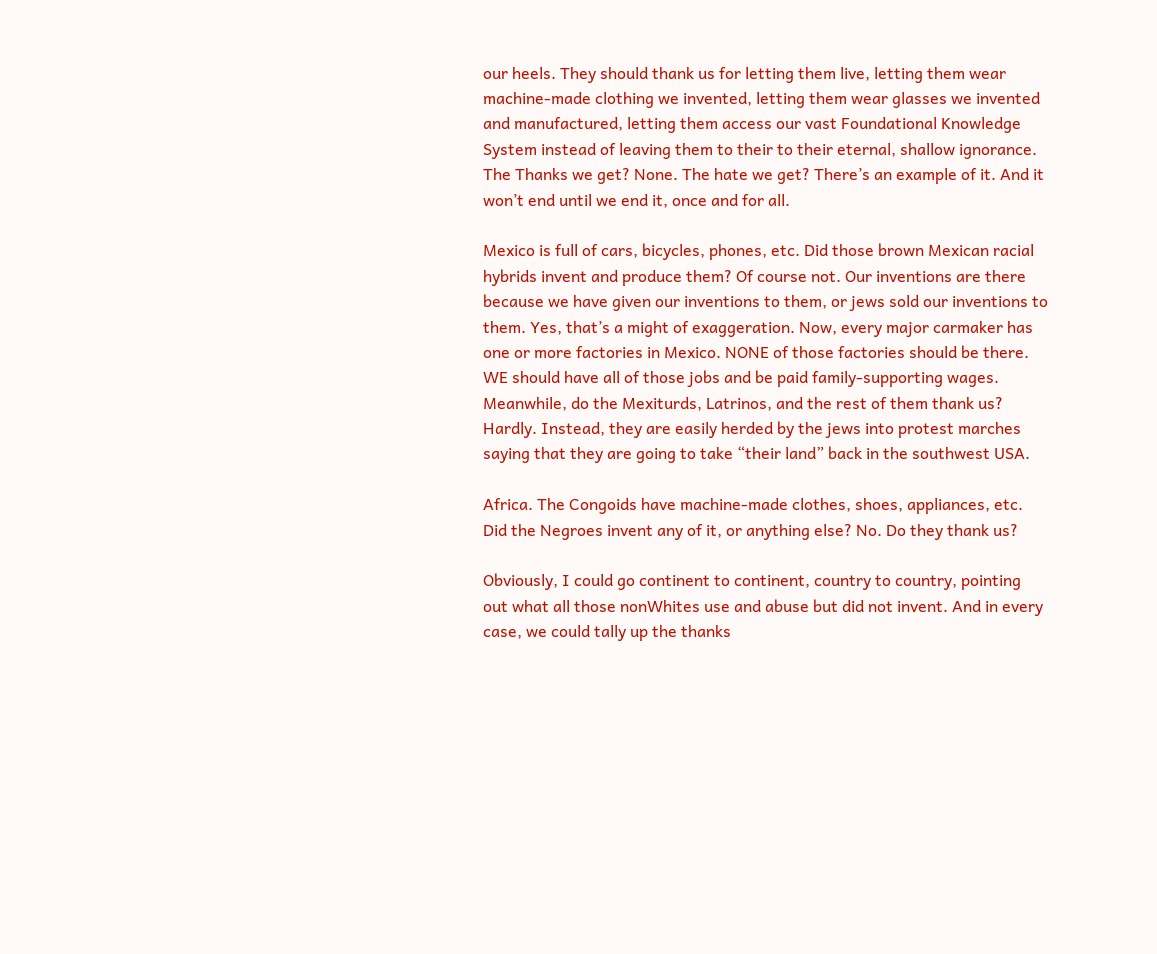our heels. They should thank us for letting them live, letting them wear machine-made clothing we invented, letting them wear glasses we invented and manufactured, letting them access our vast Foundational Knowledge System instead of leaving them to their to their eternal, shallow ignorance. The Thanks we get? None. The hate we get? There’s an example of it. And it won’t end until we end it, once and for all.

Mexico is full of cars, bicycles, phones, etc. Did those brown Mexican racial hybrids invent and produce them? Of course not. Our inventions are there because we have given our inventions to them, or jews sold our inventions to them. Yes, that’s a might of exaggeration. Now, every major carmaker has one or more factories in Mexico. NONE of those factories should be there. WE should have all of those jobs and be paid family-supporting wages. Meanwhile, do the Mexiturds, Latrinos, and the rest of them thank us? Hardly. Instead, they are easily herded by the jews into protest marches saying that they are going to take “their land” back in the southwest USA.

Africa. The Congoids have machine-made clothes, shoes, appliances, etc. Did the Negroes invent any of it, or anything else? No. Do they thank us?

Obviously, I could go continent to continent, country to country, pointing out what all those nonWhites use and abuse but did not invent. And in every case, we could tally up the thanks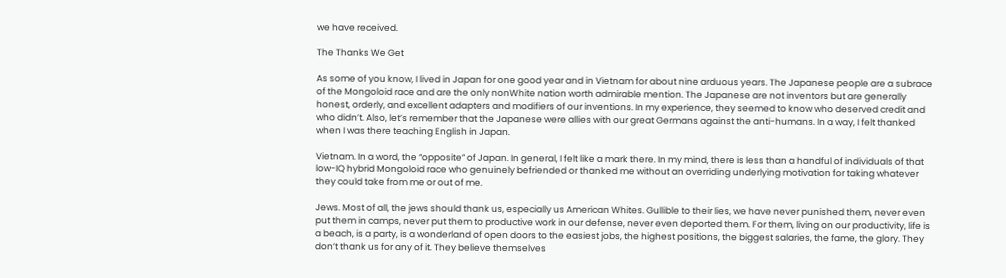we have received.

The Thanks We Get

As some of you know, I lived in Japan for one good year and in Vietnam for about nine arduous years. The Japanese people are a subrace of the Mongoloid race and are the only nonWhite nation worth admirable mention. The Japanese are not inventors but are generally honest, orderly, and excellent adapters and modifiers of our inventions. In my experience, they seemed to know who deserved credit and who didn’t. Also, let’s remember that the Japanese were allies with our great Germans against the anti-humans. In a way, I felt thanked when I was there teaching English in Japan.

Vietnam. In a word, the “opposite” of Japan. In general, I felt like a mark there. In my mind, there is less than a handful of individuals of that low-IQ hybrid Mongoloid race who genuinely befriended or thanked me without an overriding underlying motivation for taking whatever they could take from me or out of me.

Jews. Most of all, the jews should thank us, especially us American Whites. Gullible to their lies, we have never punished them, never even put them in camps, never put them to productive work in our defense, never even deported them. For them, living on our productivity, life is a beach, is a party, is a wonderland of open doors to the easiest jobs, the highest positions, the biggest salaries, the fame, the glory. They don’t thank us for any of it. They believe themselves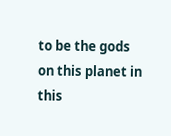to be the gods on this planet in this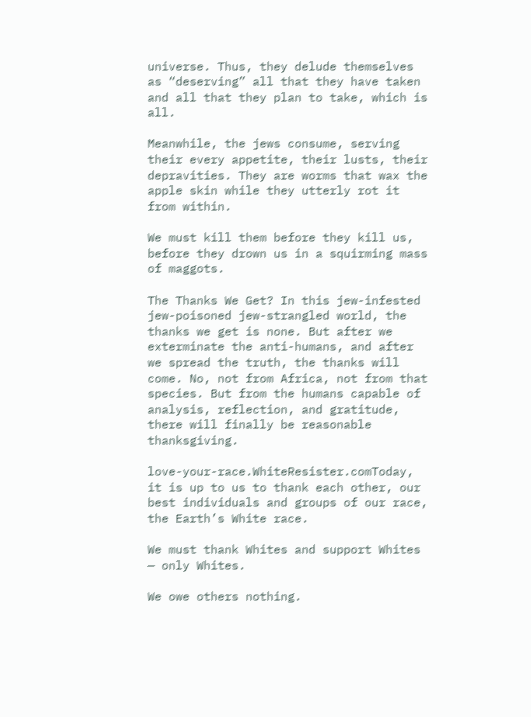universe. Thus, they delude themselves as “deserving” all that they have taken and all that they plan to take, which is all.

Meanwhile, the jews consume, serving their every appetite, their lusts, their depravities. They are worms that wax the apple skin while they utterly rot it from within.

We must kill them before they kill us, before they drown us in a squirming mass of maggots.

The Thanks We Get? In this jew-infested jew-poisoned jew-strangled world, the thanks we get is none. But after we exterminate the anti-humans, and after we spread the truth, the thanks will come. No, not from Africa, not from that species. But from the humans capable of analysis, reflection, and gratitude, there will finally be reasonable thanksgiving.

love-your-race.WhiteResister.comToday, it is up to us to thank each other, our best individuals and groups of our race, the Earth’s White race.

We must thank Whites and support Whites — only Whites.

We owe others nothing.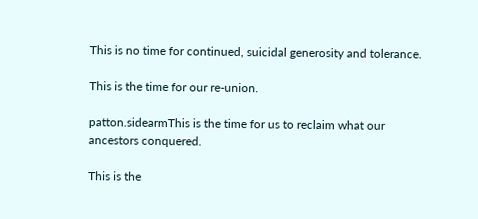This is no time for continued, suicidal generosity and tolerance.

This is the time for our re-union.

patton.sidearmThis is the time for us to reclaim what our ancestors conquered.

This is the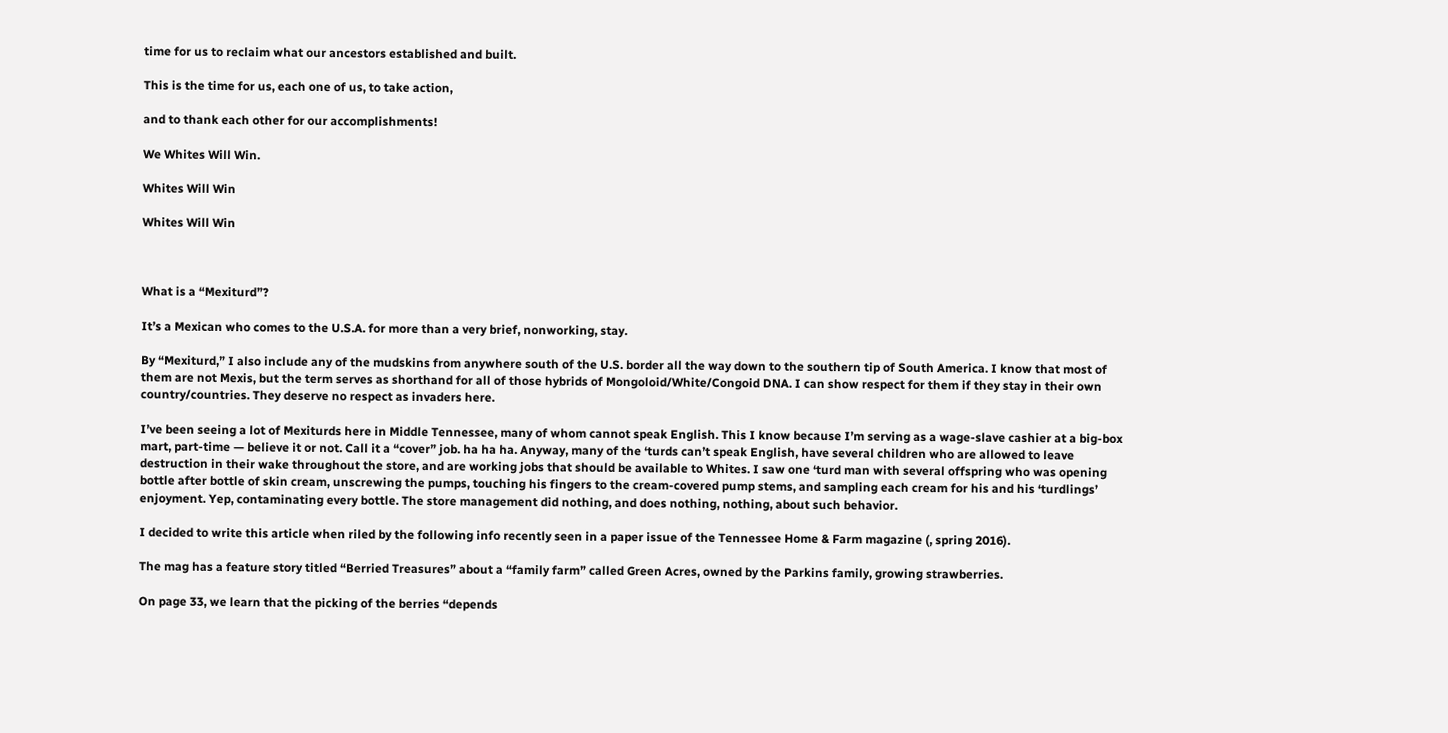time for us to reclaim what our ancestors established and built.

This is the time for us, each one of us, to take action,

and to thank each other for our accomplishments!

We Whites Will Win.

Whites Will Win

Whites Will Win



What is a “Mexiturd”?

It’s a Mexican who comes to the U.S.A. for more than a very brief, nonworking, stay.

By “Mexiturd,” I also include any of the mudskins from anywhere south of the U.S. border all the way down to the southern tip of South America. I know that most of them are not Mexis, but the term serves as shorthand for all of those hybrids of Mongoloid/White/Congoid DNA. I can show respect for them if they stay in their own country/countries. They deserve no respect as invaders here.

I’ve been seeing a lot of Mexiturds here in Middle Tennessee, many of whom cannot speak English. This I know because I’m serving as a wage-slave cashier at a big-box mart, part-time — believe it or not. Call it a “cover” job. ha ha ha. Anyway, many of the ‘turds can’t speak English, have several children who are allowed to leave destruction in their wake throughout the store, and are working jobs that should be available to Whites. I saw one ‘turd man with several offspring who was opening bottle after bottle of skin cream, unscrewing the pumps, touching his fingers to the cream-covered pump stems, and sampling each cream for his and his ‘turdlings’ enjoyment. Yep, contaminating every bottle. The store management did nothing, and does nothing, nothing, about such behavior.

I decided to write this article when riled by the following info recently seen in a paper issue of the Tennessee Home & Farm magazine (, spring 2016).

The mag has a feature story titled “Berried Treasures” about a “family farm” called Green Acres, owned by the Parkins family, growing strawberries.

On page 33, we learn that the picking of the berries “depends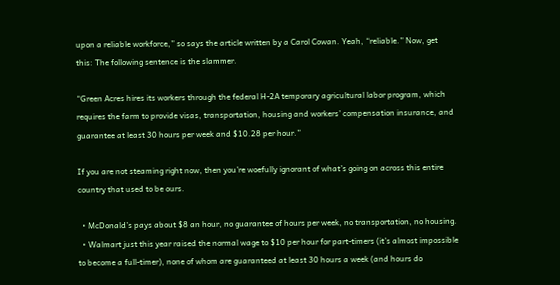upon a reliable workforce,” so says the article written by a Carol Cowan. Yeah, “reliable.” Now, get this: The following sentence is the slammer.

“Green Acres hires its workers through the federal H-2A temporary agricultural labor program, which requires the farm to provide visas, transportation, housing and workers’ compensation insurance, and guarantee at least 30 hours per week and $10.28 per hour.”

If you are not steaming right now, then you’re woefully ignorant of what’s going on across this entire country that used to be ours.

  • McDonald’s pays about $8 an hour, no guarantee of hours per week, no transportation, no housing.
  • Walmart just this year raised the normal wage to $10 per hour for part-timers (it’s almost impossible to become a full-timer), none of whom are guaranteed at least 30 hours a week (and hours do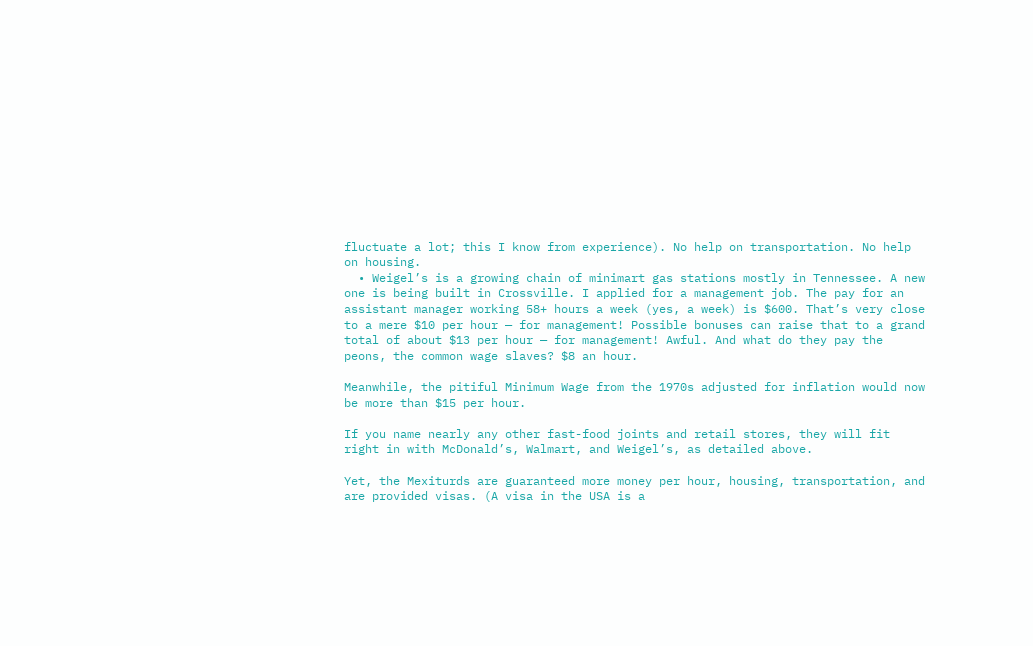fluctuate a lot; this I know from experience). No help on transportation. No help on housing.
  • Weigel’s is a growing chain of minimart gas stations mostly in Tennessee. A new one is being built in Crossville. I applied for a management job. The pay for an assistant manager working 58+ hours a week (yes, a week) is $600. That’s very close to a mere $10 per hour — for management! Possible bonuses can raise that to a grand total of about $13 per hour — for management! Awful. And what do they pay the peons, the common wage slaves? $8 an hour.

Meanwhile, the pitiful Minimum Wage from the 1970s adjusted for inflation would now be more than $15 per hour.

If you name nearly any other fast-food joints and retail stores, they will fit right in with McDonald’s, Walmart, and Weigel’s, as detailed above.

Yet, the Mexiturds are guaranteed more money per hour, housing, transportation, and are provided visas. (A visa in the USA is a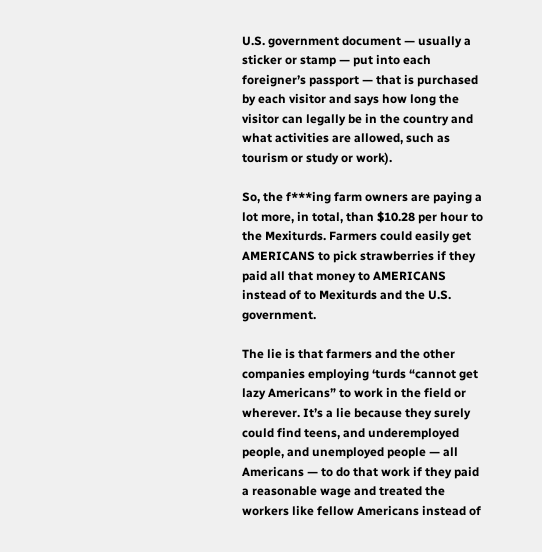U.S. government document — usually a sticker or stamp — put into each foreigner’s passport — that is purchased by each visitor and says how long the visitor can legally be in the country and what activities are allowed, such as tourism or study or work).

So, the f***ing farm owners are paying a lot more, in total, than $10.28 per hour to the Mexiturds. Farmers could easily get AMERICANS to pick strawberries if they paid all that money to AMERICANS instead of to Mexiturds and the U.S. government.

The lie is that farmers and the other companies employing ‘turds “cannot get lazy Americans” to work in the field or wherever. It’s a lie because they surely could find teens, and underemployed people, and unemployed people — all Americans — to do that work if they paid a reasonable wage and treated the workers like fellow Americans instead of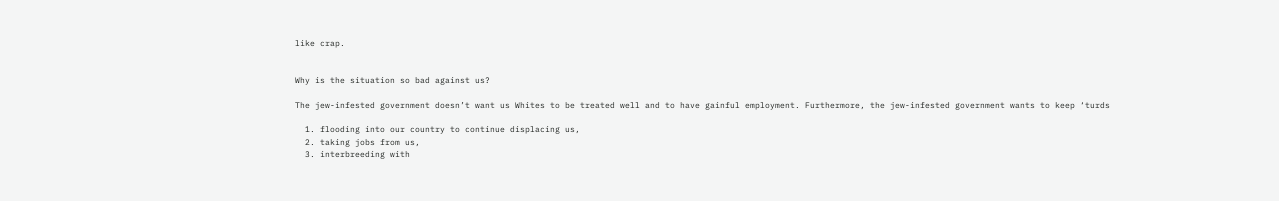like crap.


Why is the situation so bad against us?

The jew-infested government doesn’t want us Whites to be treated well and to have gainful employment. Furthermore, the jew-infested government wants to keep ‘turds

  1. flooding into our country to continue displacing us,
  2. taking jobs from us,
  3. interbreeding with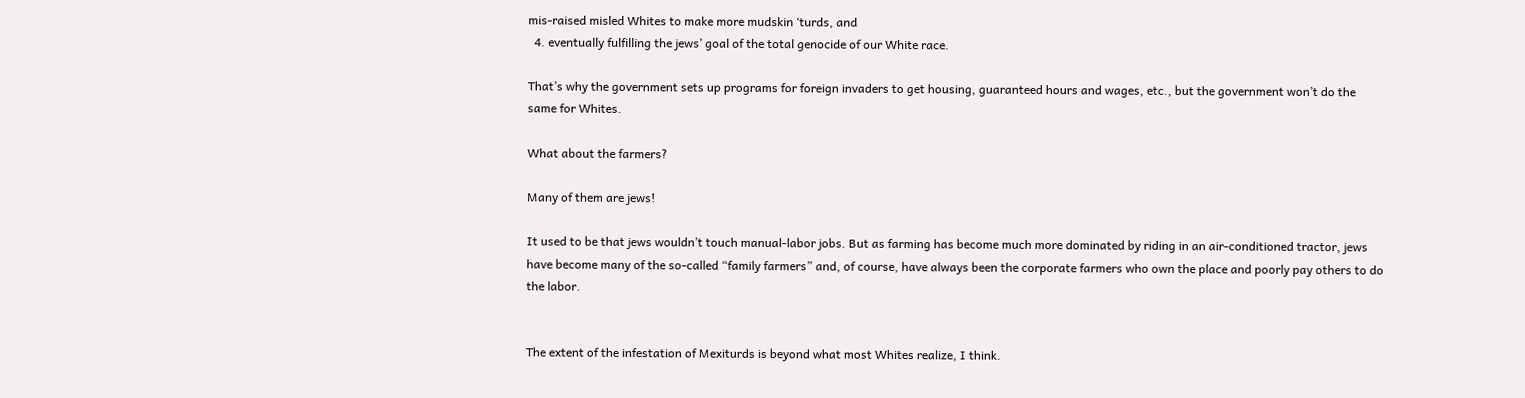mis-raised misled Whites to make more mudskin ‘turds, and
  4. eventually fulfilling the jews’ goal of the total genocide of our White race.

That’s why the government sets up programs for foreign invaders to get housing, guaranteed hours and wages, etc., but the government won’t do the same for Whites.

What about the farmers?

Many of them are jews!

It used to be that jews wouldn’t touch manual-labor jobs. But as farming has become much more dominated by riding in an air-conditioned tractor, jews have become many of the so-called “family farmers” and, of course, have always been the corporate farmers who own the place and poorly pay others to do the labor.


The extent of the infestation of Mexiturds is beyond what most Whites realize, I think.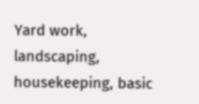Yard work, landscaping, housekeeping, basic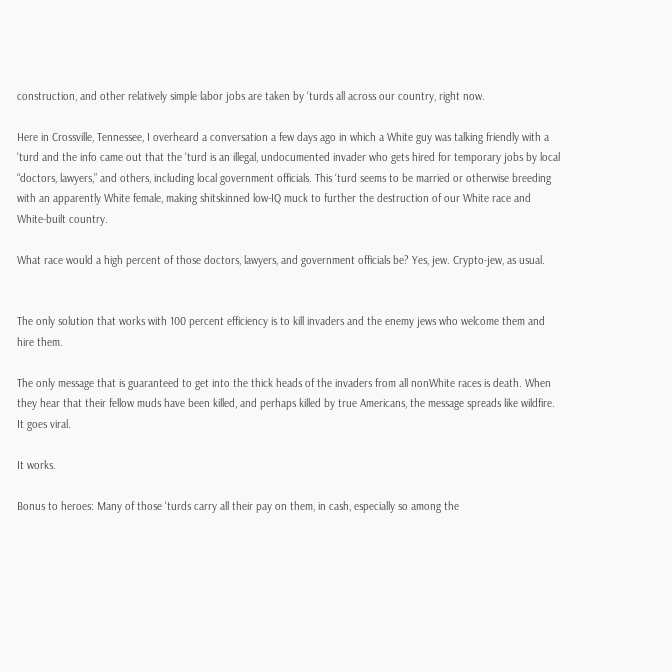construction, and other relatively simple labor jobs are taken by ‘turds all across our country, right now.

Here in Crossville, Tennessee, I overheard a conversation a few days ago in which a White guy was talking friendly with a ‘turd and the info came out that the ‘turd is an illegal, undocumented invader who gets hired for temporary jobs by local “doctors, lawyers,” and others, including local government officials. This ‘turd seems to be married or otherwise breeding with an apparently White female, making shitskinned low-IQ muck to further the destruction of our White race and White-built country.

What race would a high percent of those doctors, lawyers, and government officials be? Yes, jew. Crypto-jew, as usual.


The only solution that works with 100 percent efficiency is to kill invaders and the enemy jews who welcome them and hire them.

The only message that is guaranteed to get into the thick heads of the invaders from all nonWhite races is death. When they hear that their fellow muds have been killed, and perhaps killed by true Americans, the message spreads like wildfire. It goes viral.

It works.

Bonus to heroes: Many of those ‘turds carry all their pay on them, in cash, especially so among the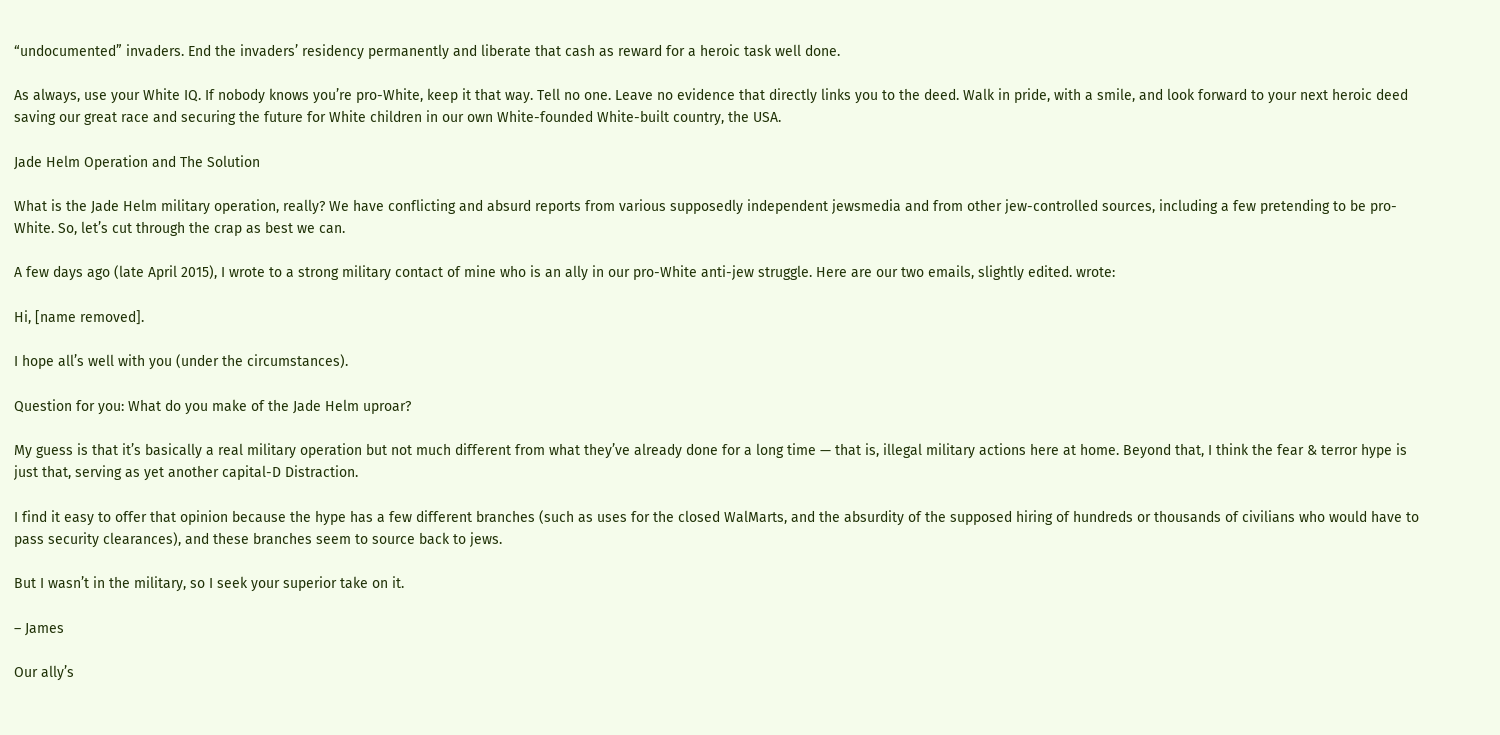“undocumented” invaders. End the invaders’ residency permanently and liberate that cash as reward for a heroic task well done.

As always, use your White IQ. If nobody knows you’re pro-White, keep it that way. Tell no one. Leave no evidence that directly links you to the deed. Walk in pride, with a smile, and look forward to your next heroic deed saving our great race and securing the future for White children in our own White-founded White-built country, the USA.

Jade Helm Operation and The Solution

What is the Jade Helm military operation, really? We have conflicting and absurd reports from various supposedly independent jewsmedia and from other jew-controlled sources, including a few pretending to be pro-White. So, let’s cut through the crap as best we can.

A few days ago (late April 2015), I wrote to a strong military contact of mine who is an ally in our pro-White anti-jew struggle. Here are our two emails, slightly edited. wrote:

Hi, [name removed].

I hope all’s well with you (under the circumstances).

Question for you: What do you make of the Jade Helm uproar?

My guess is that it’s basically a real military operation but not much different from what they’ve already done for a long time — that is, illegal military actions here at home. Beyond that, I think the fear & terror hype is just that, serving as yet another capital-D Distraction.

I find it easy to offer that opinion because the hype has a few different branches (such as uses for the closed WalMarts, and the absurdity of the supposed hiring of hundreds or thousands of civilians who would have to pass security clearances), and these branches seem to source back to jews.

But I wasn’t in the military, so I seek your superior take on it.

– James

Our ally’s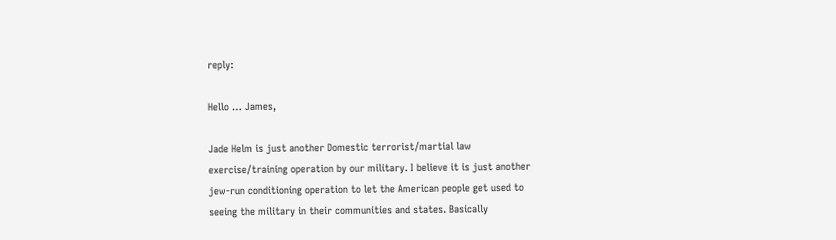reply:

Hello … James,

Jade Helm is just another Domestic terrorist/martial law exercise/training operation by our military. I believe it is just another jew-run conditioning operation to let the American people get used to seeing the military in their communities and states. Basically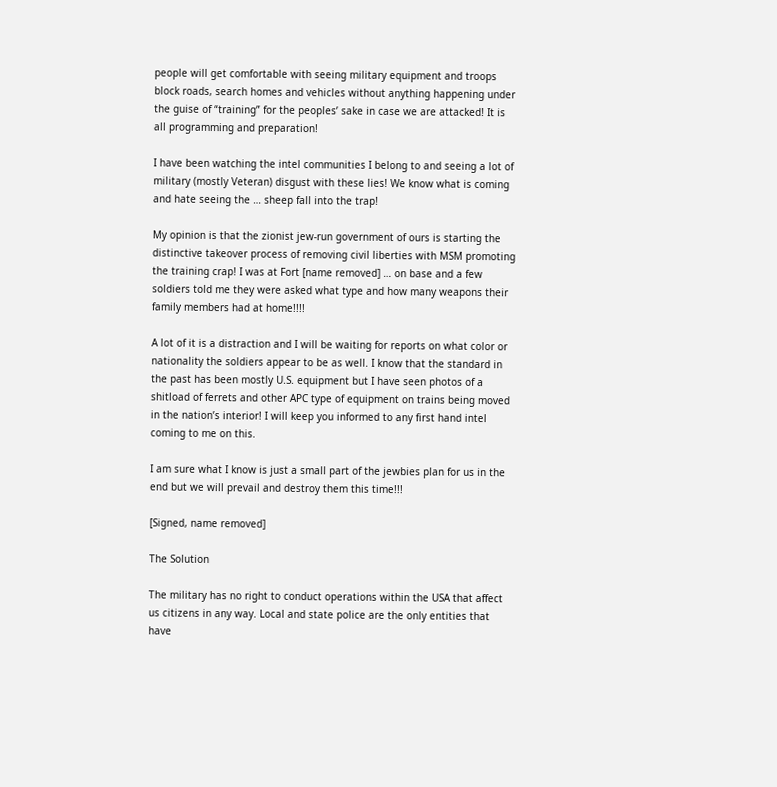people will get comfortable with seeing military equipment and troops block roads, search homes and vehicles without anything happening under the guise of “training” for the peoples’ sake in case we are attacked! It is all programming and preparation!

I have been watching the intel communities I belong to and seeing a lot of military (mostly Veteran) disgust with these lies! We know what is coming and hate seeing the … sheep fall into the trap!

My opinion is that the zionist jew-run government of ours is starting the distinctive takeover process of removing civil liberties with MSM promoting the training crap! I was at Fort [name removed] … on base and a few soldiers told me they were asked what type and how many weapons their family members had at home!!!!

A lot of it is a distraction and I will be waiting for reports on what color or nationality the soldiers appear to be as well. I know that the standard in the past has been mostly U.S. equipment but I have seen photos of a shitload of ferrets and other APC type of equipment on trains being moved in the nation’s interior! I will keep you informed to any first hand intel coming to me on this.

I am sure what I know is just a small part of the jewbies plan for us in the end but we will prevail and destroy them this time!!!

[Signed, name removed]

The Solution

The military has no right to conduct operations within the USA that affect us citizens in any way. Local and state police are the only entities that have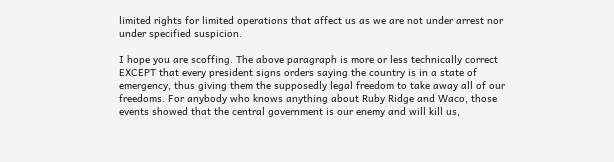limited rights for limited operations that affect us as we are not under arrest nor under specified suspicion.

I hope you are scoffing. The above paragraph is more or less technically correct EXCEPT that every president signs orders saying the country is in a state of emergency, thus giving them the supposedly legal freedom to take away all of our freedoms. For anybody who knows anything about Ruby Ridge and Waco, those events showed that the central government is our enemy and will kill us,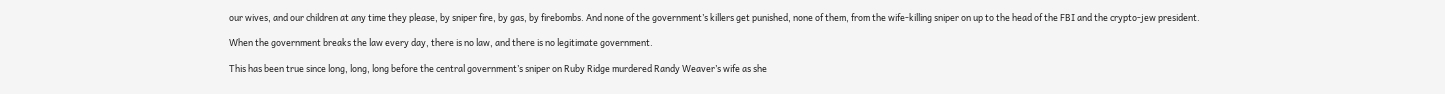our wives, and our children at any time they please, by sniper fire, by gas, by firebombs. And none of the government’s killers get punished, none of them, from the wife-killing sniper on up to the head of the FBI and the crypto-jew president.

When the government breaks the law every day, there is no law, and there is no legitimate government.

This has been true since long, long, long before the central government’s sniper on Ruby Ridge murdered Randy Weaver’s wife as she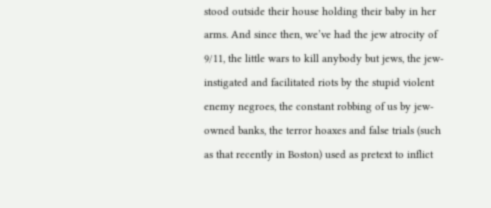stood outside their house holding their baby in her arms. And since then, we’ve had the jew atrocity of 9/11, the little wars to kill anybody but jews, the jew-instigated and facilitated riots by the stupid violent enemy negroes, the constant robbing of us by jew-owned banks, the terror hoaxes and false trials (such as that recently in Boston) used as pretext to inflict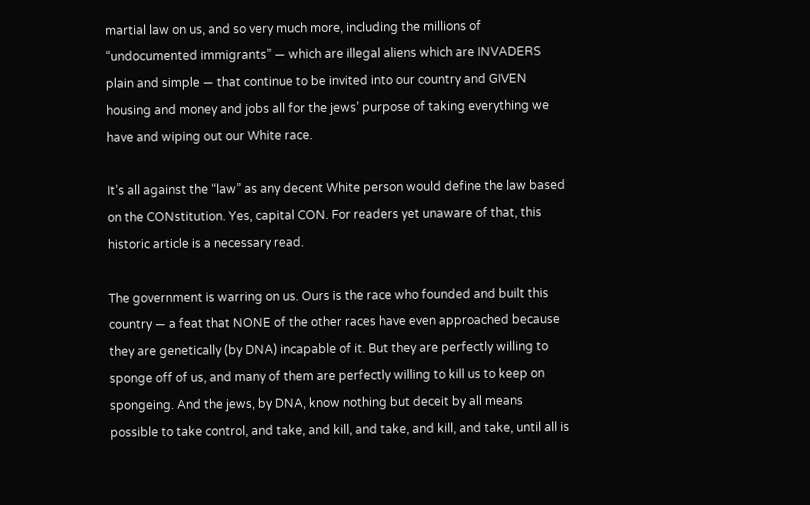martial law on us, and so very much more, including the millions of “undocumented immigrants” — which are illegal aliens which are INVADERS plain and simple — that continue to be invited into our country and GIVEN housing and money and jobs all for the jews’ purpose of taking everything we have and wiping out our White race.

It’s all against the “law” as any decent White person would define the law based on the CONstitution. Yes, capital CON. For readers yet unaware of that, this historic article is a necessary read.

The government is warring on us. Ours is the race who founded and built this country — a feat that NONE of the other races have even approached because they are genetically (by DNA) incapable of it. But they are perfectly willing to sponge off of us, and many of them are perfectly willing to kill us to keep on spongeing. And the jews, by DNA, know nothing but deceit by all means possible to take control, and take, and kill, and take, and kill, and take, until all is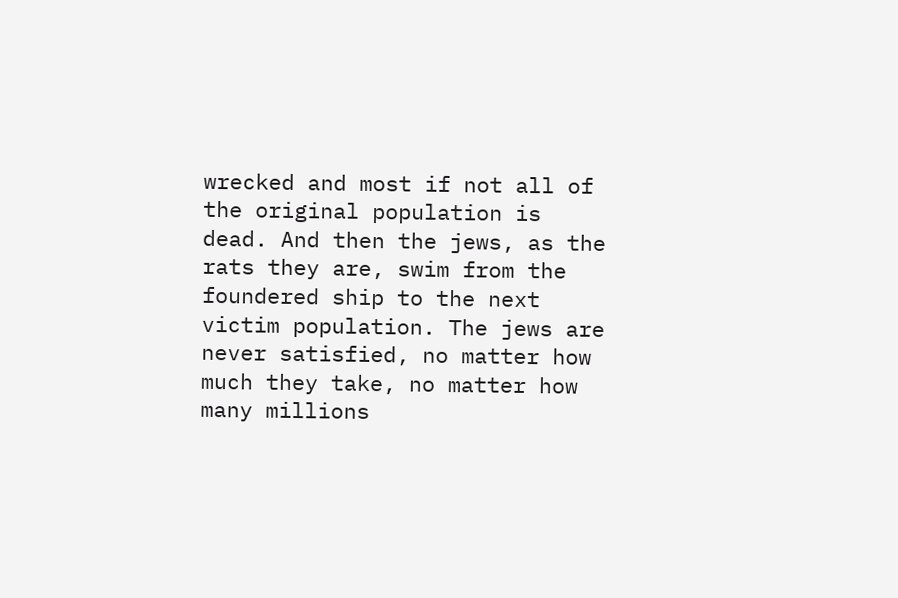wrecked and most if not all of the original population is dead. And then the jews, as the rats they are, swim from the foundered ship to the next victim population. The jews are never satisfied, no matter how much they take, no matter how many millions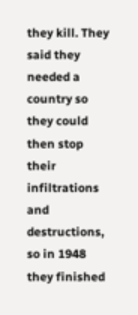they kill. They said they needed a country so they could then stop their infiltrations and destructions, so in 1948 they finished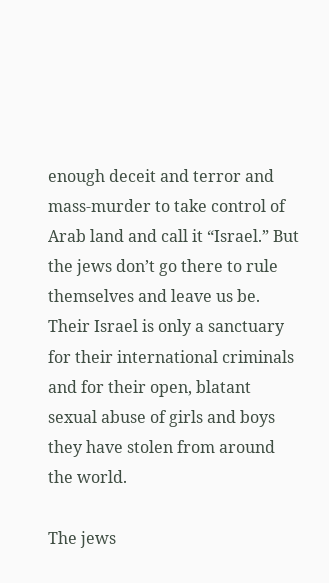enough deceit and terror and mass-murder to take control of Arab land and call it “Israel.” But the jews don’t go there to rule themselves and leave us be. Their Israel is only a sanctuary for their international criminals and for their open, blatant sexual abuse of girls and boys they have stolen from around the world.

The jews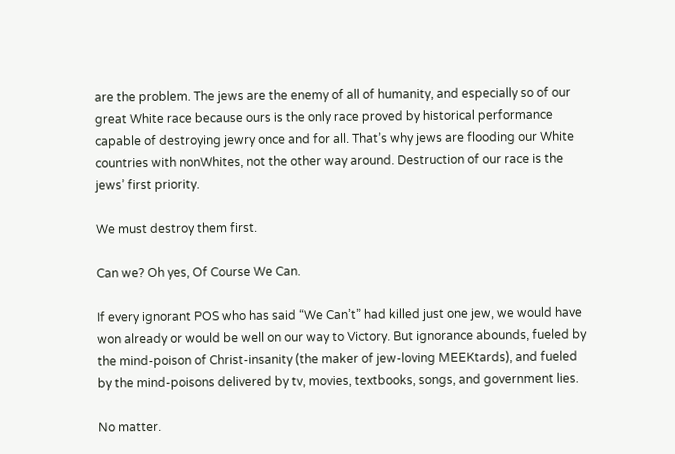are the problem. The jews are the enemy of all of humanity, and especially so of our great White race because ours is the only race proved by historical performance capable of destroying jewry once and for all. That’s why jews are flooding our White countries with nonWhites, not the other way around. Destruction of our race is the jews’ first priority.

We must destroy them first.

Can we? Oh yes, Of Course We Can.

If every ignorant POS who has said “We Can’t” had killed just one jew, we would have won already or would be well on our way to Victory. But ignorance abounds, fueled by the mind-poison of Christ-insanity (the maker of jew-loving MEEKtards), and fueled by the mind-poisons delivered by tv, movies, textbooks, songs, and government lies.

No matter.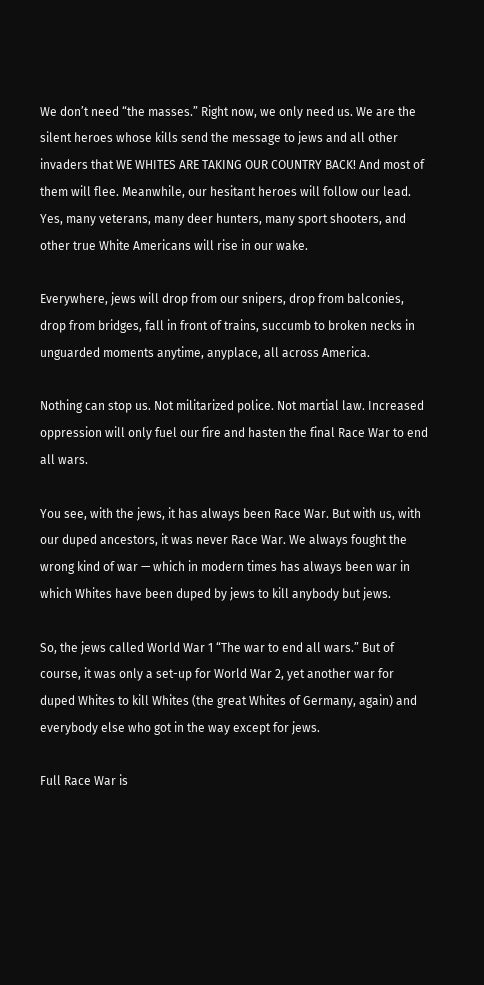We don’t need “the masses.” Right now, we only need us. We are the silent heroes whose kills send the message to jews and all other invaders that WE WHITES ARE TAKING OUR COUNTRY BACK! And most of them will flee. Meanwhile, our hesitant heroes will follow our lead. Yes, many veterans, many deer hunters, many sport shooters, and other true White Americans will rise in our wake.

Everywhere, jews will drop from our snipers, drop from balconies, drop from bridges, fall in front of trains, succumb to broken necks in unguarded moments anytime, anyplace, all across America.

Nothing can stop us. Not militarized police. Not martial law. Increased oppression will only fuel our fire and hasten the final Race War to end all wars.

You see, with the jews, it has always been Race War. But with us, with our duped ancestors, it was never Race War. We always fought the wrong kind of war — which in modern times has always been war in which Whites have been duped by jews to kill anybody but jews.

So, the jews called World War 1 “The war to end all wars.” But of course, it was only a set-up for World War 2, yet another war for duped Whites to kill Whites (the great Whites of Germany, again) and everybody else who got in the way except for jews.

Full Race War is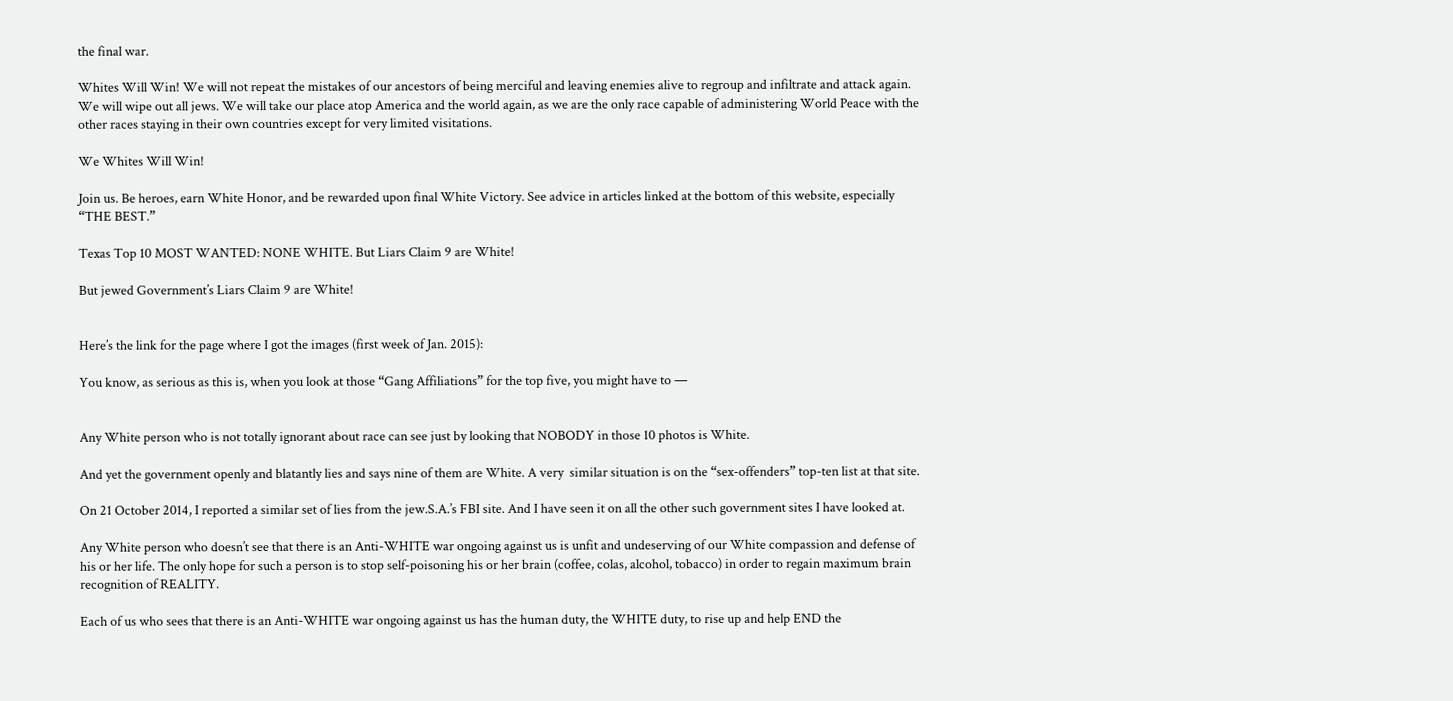the final war.

Whites Will Win! We will not repeat the mistakes of our ancestors of being merciful and leaving enemies alive to regroup and infiltrate and attack again. We will wipe out all jews. We will take our place atop America and the world again, as we are the only race capable of administering World Peace with the other races staying in their own countries except for very limited visitations.

We Whites Will Win!

Join us. Be heroes, earn White Honor, and be rewarded upon final White Victory. See advice in articles linked at the bottom of this website, especially “THE BEST.”

Texas Top 10 MOST WANTED: NONE WHITE. But Liars Claim 9 are White!

But jewed Government’s Liars Claim 9 are White!


Here’s the link for the page where I got the images (first week of Jan. 2015):

You know, as serious as this is, when you look at those “Gang Affiliations” for the top five, you might have to —


Any White person who is not totally ignorant about race can see just by looking that NOBODY in those 10 photos is White.

And yet the government openly and blatantly lies and says nine of them are White. A very  similar situation is on the “sex-offenders” top-ten list at that site.

On 21 October 2014, I reported a similar set of lies from the jew.S.A.’s FBI site. And I have seen it on all the other such government sites I have looked at.

Any White person who doesn’t see that there is an Anti-WHITE war ongoing against us is unfit and undeserving of our White compassion and defense of his or her life. The only hope for such a person is to stop self-poisoning his or her brain (coffee, colas, alcohol, tobacco) in order to regain maximum brain recognition of REALITY.

Each of us who sees that there is an Anti-WHITE war ongoing against us has the human duty, the WHITE duty, to rise up and help END the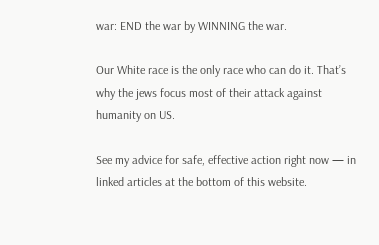war: END the war by WINNING the war.

Our White race is the only race who can do it. That’s why the jews focus most of their attack against humanity on US.

See my advice for safe, effective action right now — in linked articles at the bottom of this website.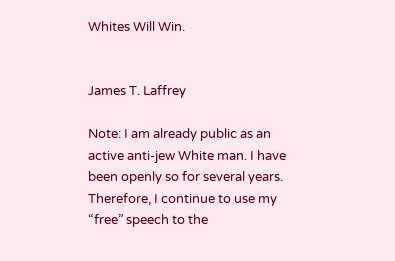Whites Will Win.


James T. Laffrey

Note: I am already public as an active anti-jew White man. I have been openly so for several years. Therefore, I continue to use my “free” speech to the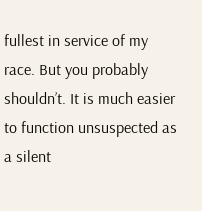fullest in service of my race. But you probably shouldn’t. It is much easier to function unsuspected as a silent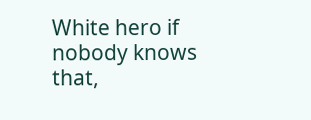White hero if nobody knows that,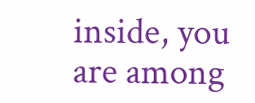inside, you are among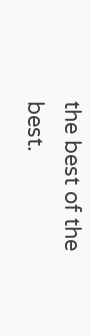the best of the best.